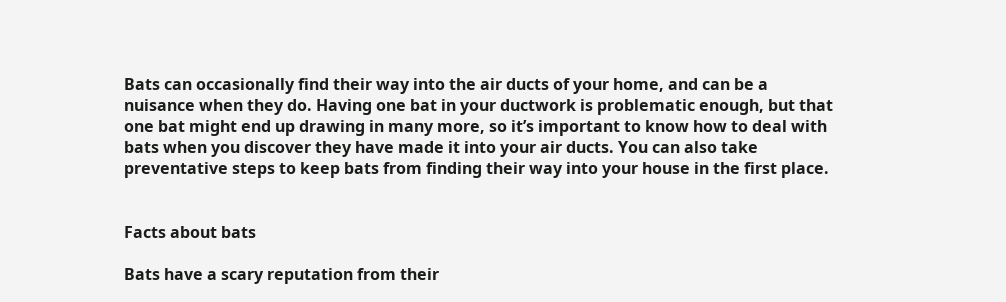Bats can occasionally find their way into the air ducts of your home, and can be a nuisance when they do. Having one bat in your ductwork is problematic enough, but that one bat might end up drawing in many more, so it’s important to know how to deal with bats when you discover they have made it into your air ducts. You can also take preventative steps to keep bats from finding their way into your house in the first place.


Facts about bats

Bats have a scary reputation from their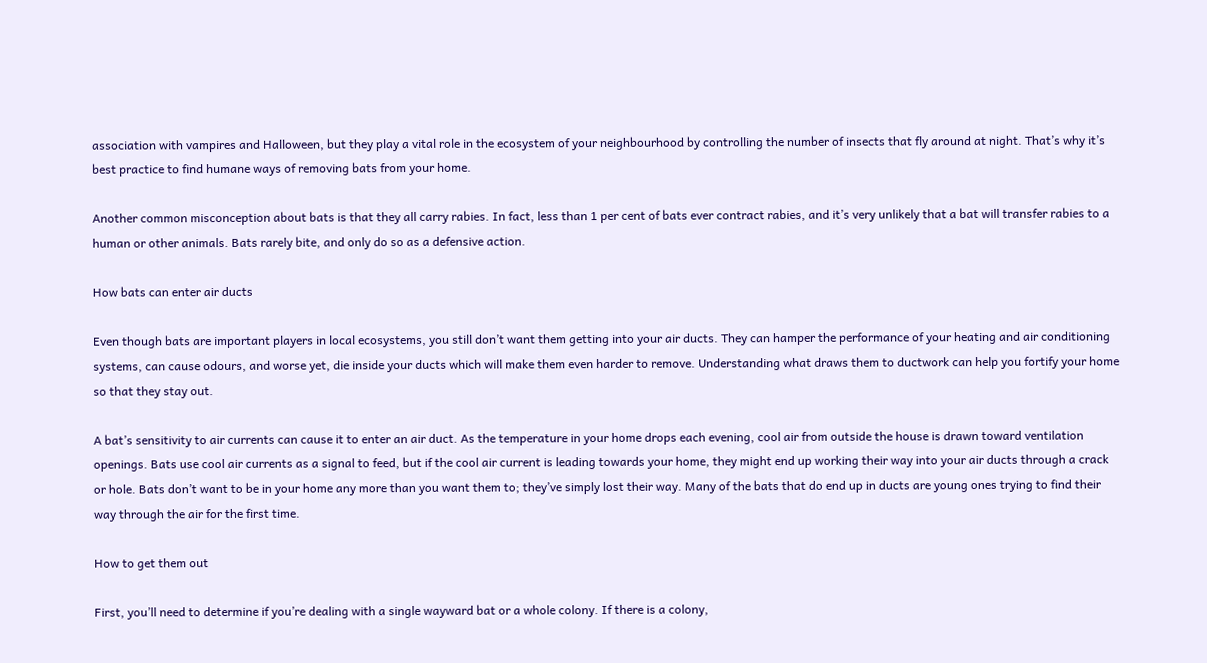association with vampires and Halloween, but they play a vital role in the ecosystem of your neighbourhood by controlling the number of insects that fly around at night. That’s why it’s best practice to find humane ways of removing bats from your home.

Another common misconception about bats is that they all carry rabies. In fact, less than 1 per cent of bats ever contract rabies, and it’s very unlikely that a bat will transfer rabies to a human or other animals. Bats rarely bite, and only do so as a defensive action.

How bats can enter air ducts

Even though bats are important players in local ecosystems, you still don’t want them getting into your air ducts. They can hamper the performance of your heating and air conditioning systems, can cause odours, and worse yet, die inside your ducts which will make them even harder to remove. Understanding what draws them to ductwork can help you fortify your home so that they stay out.

A bat’s sensitivity to air currents can cause it to enter an air duct. As the temperature in your home drops each evening, cool air from outside the house is drawn toward ventilation openings. Bats use cool air currents as a signal to feed, but if the cool air current is leading towards your home, they might end up working their way into your air ducts through a crack or hole. Bats don’t want to be in your home any more than you want them to; they’ve simply lost their way. Many of the bats that do end up in ducts are young ones trying to find their way through the air for the first time.

How to get them out

First, you’ll need to determine if you’re dealing with a single wayward bat or a whole colony. If there is a colony,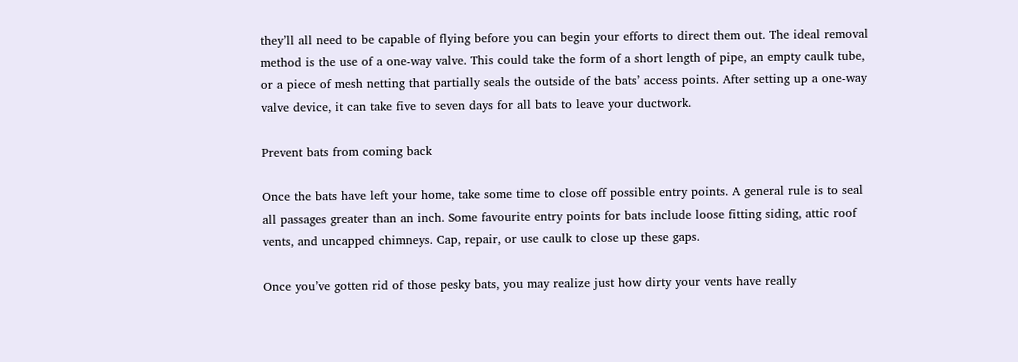they’ll all need to be capable of flying before you can begin your efforts to direct them out. The ideal removal method is the use of a one-way valve. This could take the form of a short length of pipe, an empty caulk tube, or a piece of mesh netting that partially seals the outside of the bats’ access points. After setting up a one-way valve device, it can take five to seven days for all bats to leave your ductwork.

Prevent bats from coming back

Once the bats have left your home, take some time to close off possible entry points. A general rule is to seal all passages greater than an inch. Some favourite entry points for bats include loose fitting siding, attic roof vents, and uncapped chimneys. Cap, repair, or use caulk to close up these gaps.

Once you’ve gotten rid of those pesky bats, you may realize just how dirty your vents have really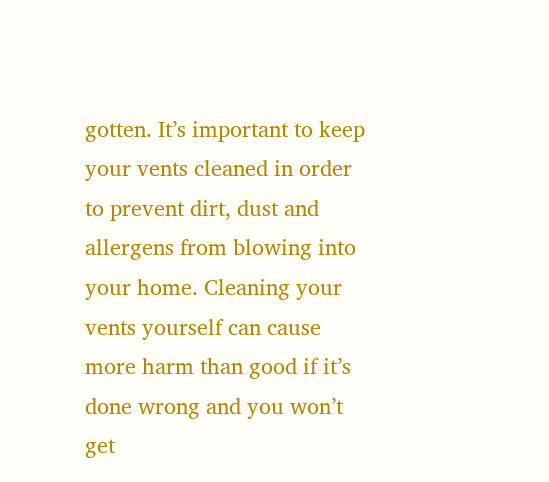gotten. It’s important to keep your vents cleaned in order to prevent dirt, dust and allergens from blowing into your home. Cleaning your vents yourself can cause more harm than good if it’s done wrong and you won’t get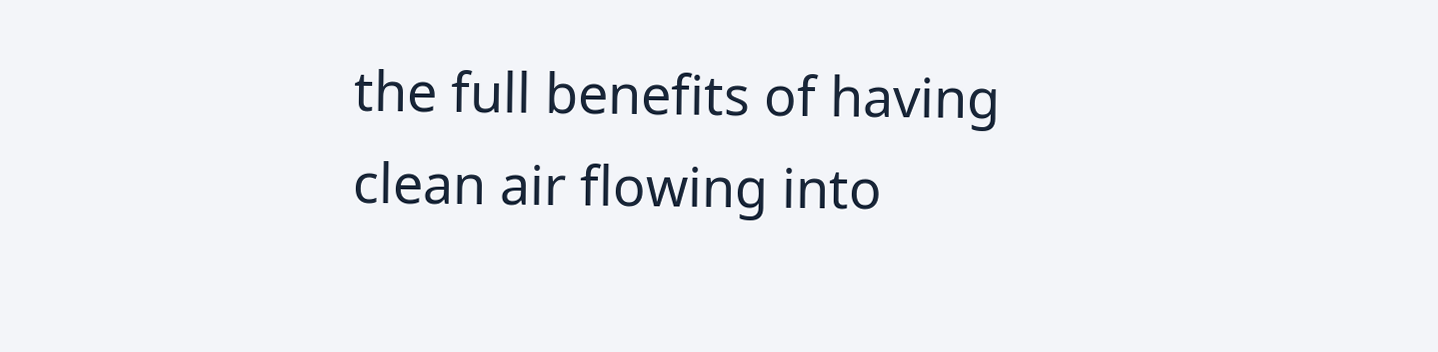the full benefits of having clean air flowing into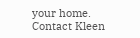your home. Contact Kleen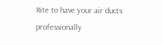Rite to have your air ducts professionally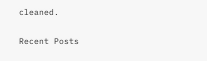cleaned.

Recent Posts